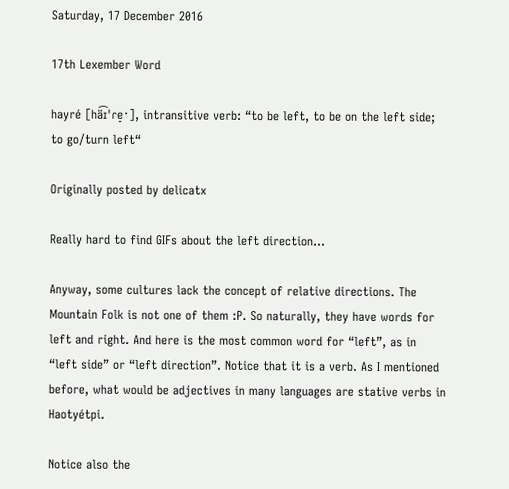Saturday, 17 December 2016

17th Lexember Word

hayré [hä͡ɪˈɾe̞ˑ], intransitive verb: “to be left, to be on the left side; to go/turn left“

Originally posted by delicatx

Really hard to find GIFs about the left direction…

Anyway, some cultures lack the concept of relative directions. The Mountain Folk is not one of them :P. So naturally, they have words for left and right. And here is the most common word for “left”, as in “left side” or “left direction”. Notice that it is a verb. As I mentioned before, what would be adjectives in many languages are stative verbs in Haotyétpi.

Notice also the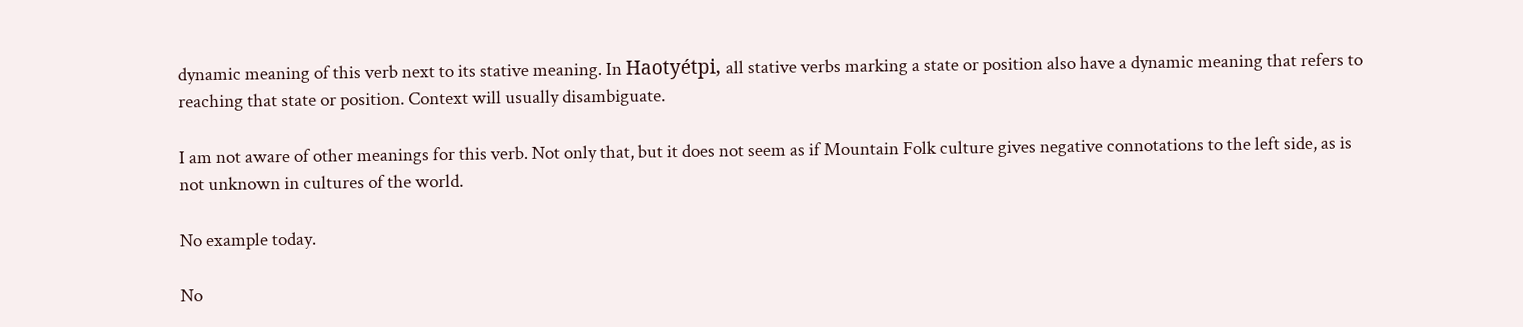dynamic meaning of this verb next to its stative meaning. In Haotyétpi, all stative verbs marking a state or position also have a dynamic meaning that refers to reaching that state or position. Context will usually disambiguate.

I am not aware of other meanings for this verb. Not only that, but it does not seem as if Mountain Folk culture gives negative connotations to the left side, as is not unknown in cultures of the world.

No example today.

No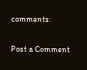comments:

Post a Comment